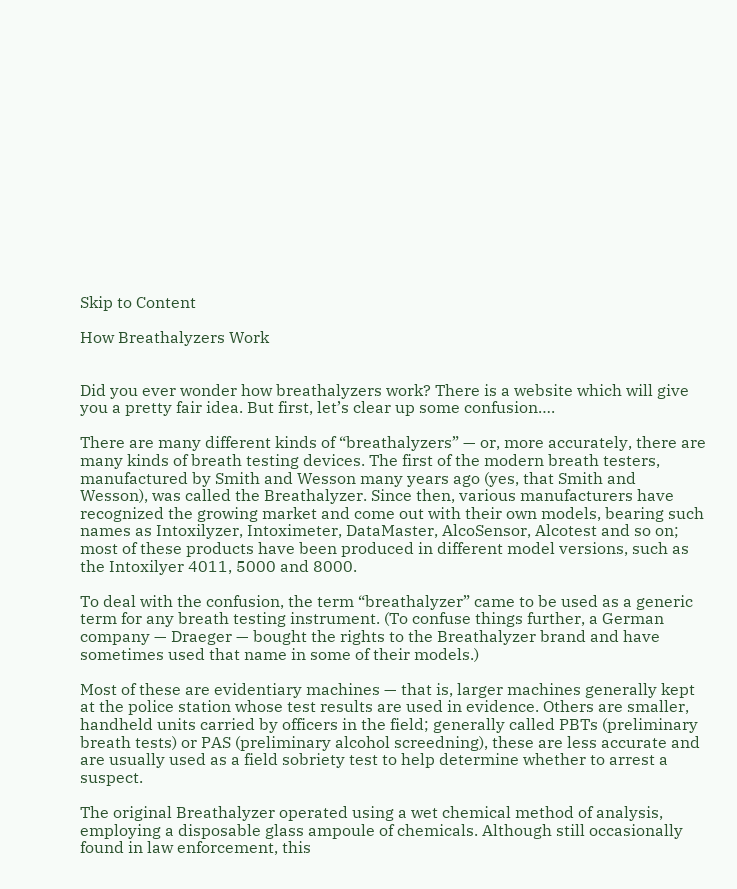Skip to Content

How Breathalyzers Work


Did you ever wonder how breathalyzers work? There is a website which will give you a pretty fair idea. But first, let’s clear up some confusion….

There are many different kinds of “breathalyzers” — or, more accurately, there are many kinds of breath testing devices. The first of the modern breath testers, manufactured by Smith and Wesson many years ago (yes, that Smith and Wesson), was called the Breathalyzer. Since then, various manufacturers have recognized the growing market and come out with their own models, bearing such names as Intoxilyzer, Intoximeter, DataMaster, AlcoSensor, Alcotest and so on; most of these products have been produced in different model versions, such as the Intoxilyer 4011, 5000 and 8000.

To deal with the confusion, the term “breathalyzer” came to be used as a generic term for any breath testing instrument. (To confuse things further, a German company — Draeger — bought the rights to the Breathalyzer brand and have sometimes used that name in some of their models.)

Most of these are evidentiary machines — that is, larger machines generally kept at the police station whose test results are used in evidence. Others are smaller, handheld units carried by officers in the field; generally called PBTs (preliminary breath tests) or PAS (preliminary alcohol screedning), these are less accurate and are usually used as a field sobriety test to help determine whether to arrest a suspect.

The original Breathalyzer operated using a wet chemical method of analysis, employing a disposable glass ampoule of chemicals. Although still occasionally found in law enforcement, this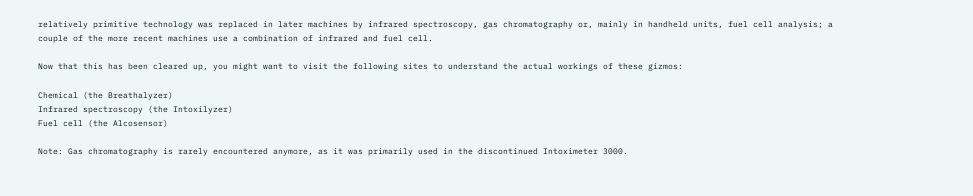relatively primitive technology was replaced in later machines by infrared spectroscopy, gas chromatography or, mainly in handheld units, fuel cell analysis; a couple of the more recent machines use a combination of infrared and fuel cell.

Now that this has been cleared up, you might want to visit the following sites to understand the actual workings of these gizmos:

Chemical (the Breathalyzer)
Infrared spectroscopy (the Intoxilyzer)
Fuel cell (the Alcosensor)

Note: Gas chromatography is rarely encountered anymore, as it was primarily used in the discontinued Intoximeter 3000.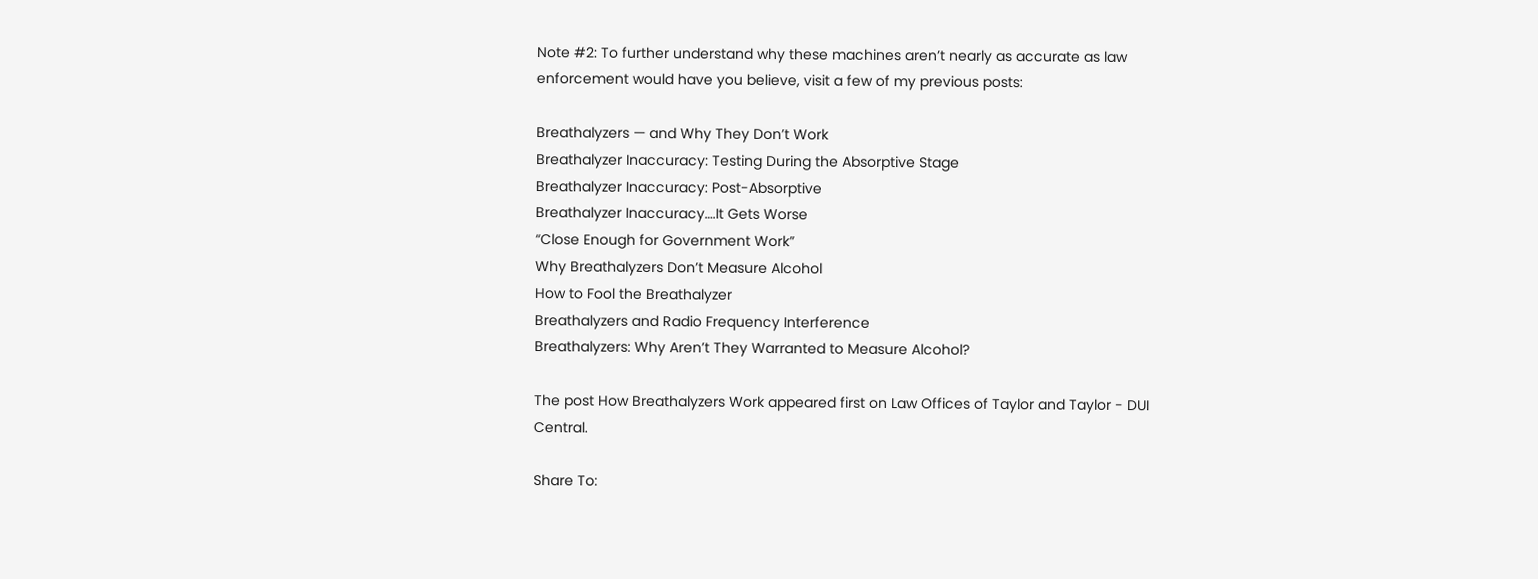Note #2: To further understand why these machines aren’t nearly as accurate as law enforcement would have you believe, visit a few of my previous posts:

Breathalyzers — and Why They Don’t Work
Breathalyzer Inaccuracy: Testing During the Absorptive Stage
Breathalyzer Inaccuracy: Post-Absorptive
Breathalyzer Inaccuracy….It Gets Worse
“Close Enough for Government Work”
Why Breathalyzers Don’t Measure Alcohol
How to Fool the Breathalyzer
Breathalyzers and Radio Frequency Interference
Breathalyzers: Why Aren’t They Warranted to Measure Alcohol?

The post How Breathalyzers Work appeared first on Law Offices of Taylor and Taylor - DUI Central.

Share To: